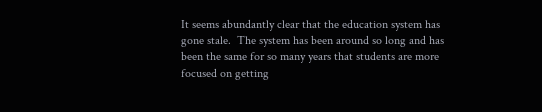It seems abundantly clear that the education system has gone stale.  The system has been around so long and has been the same for so many years that students are more focused on getting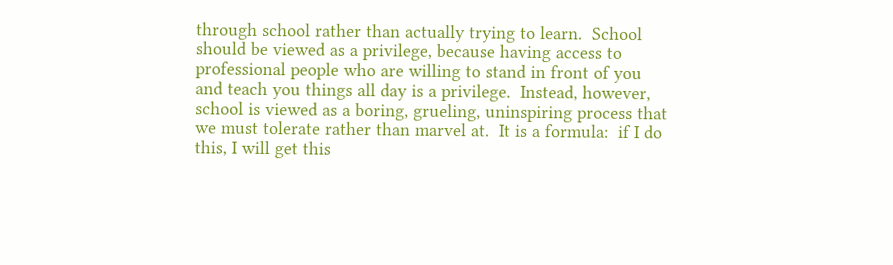through school rather than actually trying to learn.  School should be viewed as a privilege, because having access to professional people who are willing to stand in front of you and teach you things all day is a privilege.  Instead, however, school is viewed as a boring, grueling, uninspiring process that we must tolerate rather than marvel at.  It is a formula:  if I do this, I will get this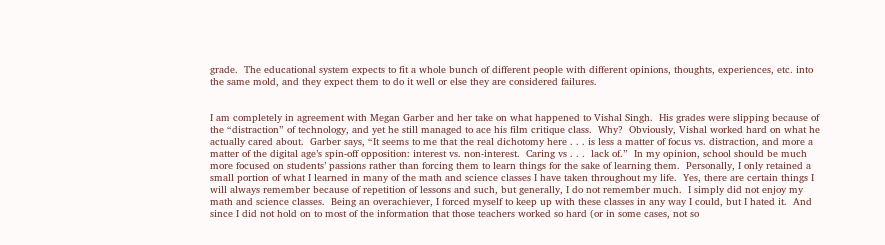grade.  The educational system expects to fit a whole bunch of different people with different opinions, thoughts, experiences, etc. into the same mold, and they expect them to do it well or else they are considered failures.


I am completely in agreement with Megan Garber and her take on what happened to Vishal Singh.  His grades were slipping because of the “distraction” of technology, and yet he still managed to ace his film critique class.  Why?  Obviously, Vishal worked hard on what he actually cared about.  Garber says, “It seems to me that the real dichotomy here . . . is less a matter of focus vs. distraction, and more a matter of the digital age’s spin-off opposition: interest vs. non-interest.  Caring vs . . .  lack of.”  In my opinion, school should be much more focused on students’ passions rather than forcing them to learn things for the sake of learning them.  Personally, I only retained a small portion of what I learned in many of the math and science classes I have taken throughout my life.  Yes, there are certain things I will always remember because of repetition of lessons and such, but generally, I do not remember much.  I simply did not enjoy my math and science classes.  Being an overachiever, I forced myself to keep up with these classes in any way I could, but I hated it.  And since I did not hold on to most of the information that those teachers worked so hard (or in some cases, not so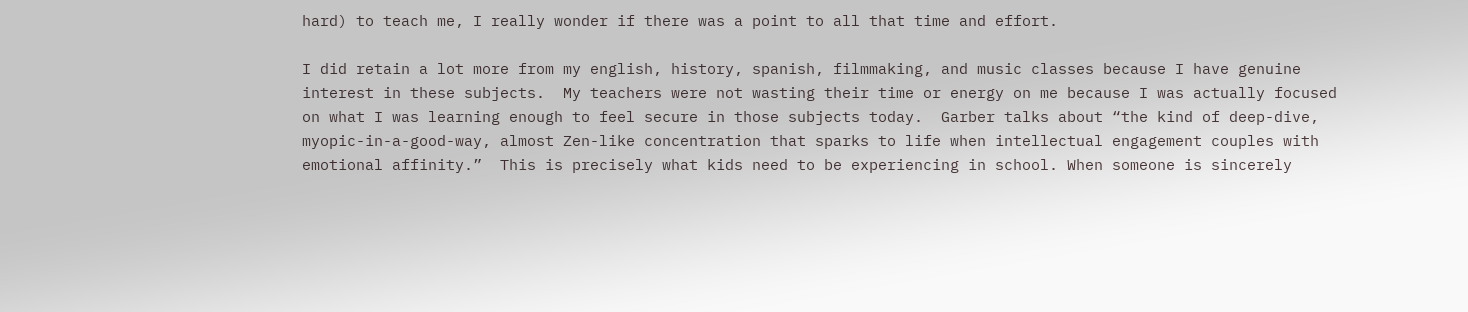hard) to teach me, I really wonder if there was a point to all that time and effort.

I did retain a lot more from my english, history, spanish, filmmaking, and music classes because I have genuine interest in these subjects.  My teachers were not wasting their time or energy on me because I was actually focused on what I was learning enough to feel secure in those subjects today.  Garber talks about “the kind of deep-dive, myopic-in-a-good-way, almost Zen-like concentration that sparks to life when intellectual engagement couples with emotional affinity.”  This is precisely what kids need to be experiencing in school. When someone is sincerely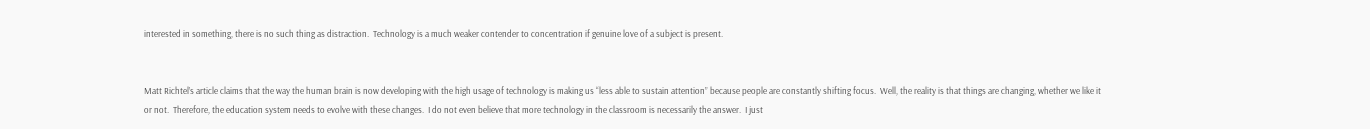interested in something, there is no such thing as distraction.  Technology is a much weaker contender to concentration if genuine love of a subject is present.


Matt Richtel’s article claims that the way the human brain is now developing with the high usage of technology is making us “less able to sustain attention” because people are constantly shifting focus.  Well, the reality is that things are changing, whether we like it or not.  Therefore, the education system needs to evolve with these changes.  I do not even believe that more technology in the classroom is necessarily the answer.  I just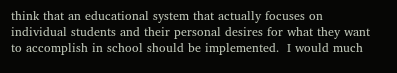think that an educational system that actually focuses on individual students and their personal desires for what they want to accomplish in school should be implemented.  I would much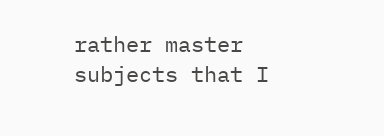rather master subjects that I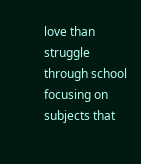love than struggle through school focusing on subjects that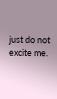just do not excite me.